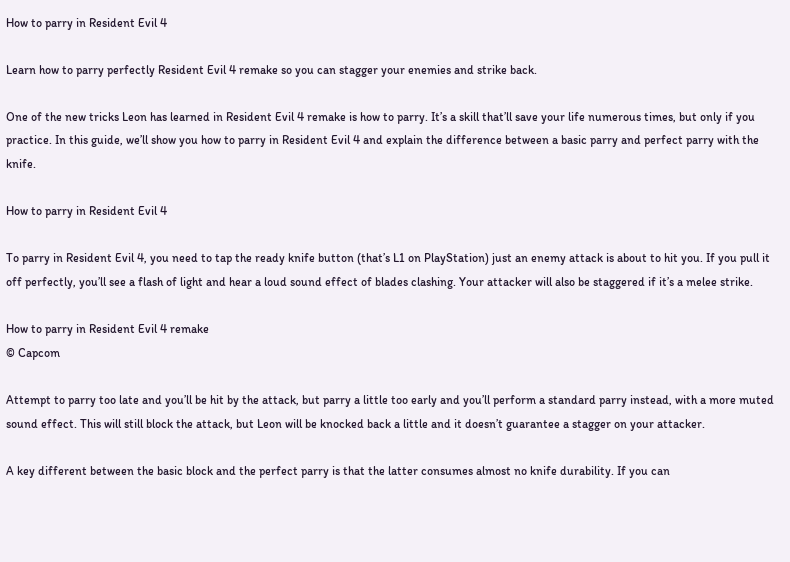How to parry in Resident Evil 4

Learn how to parry perfectly Resident Evil 4 remake so you can stagger your enemies and strike back.

One of the new tricks Leon has learned in Resident Evil 4 remake is how to parry. It’s a skill that’ll save your life numerous times, but only if you practice. In this guide, we’ll show you how to parry in Resident Evil 4 and explain the difference between a basic parry and perfect parry with the knife.

How to parry in Resident Evil 4

To parry in Resident Evil 4, you need to tap the ready knife button (that’s L1 on PlayStation) just an enemy attack is about to hit you. If you pull it off perfectly, you’ll see a flash of light and hear a loud sound effect of blades clashing. Your attacker will also be staggered if it’s a melee strike.

How to parry in Resident Evil 4 remake
© Capcom

Attempt to parry too late and you’ll be hit by the attack, but parry a little too early and you’ll perform a standard parry instead, with a more muted sound effect. This will still block the attack, but Leon will be knocked back a little and it doesn’t guarantee a stagger on your attacker.

A key different between the basic block and the perfect parry is that the latter consumes almost no knife durability. If you can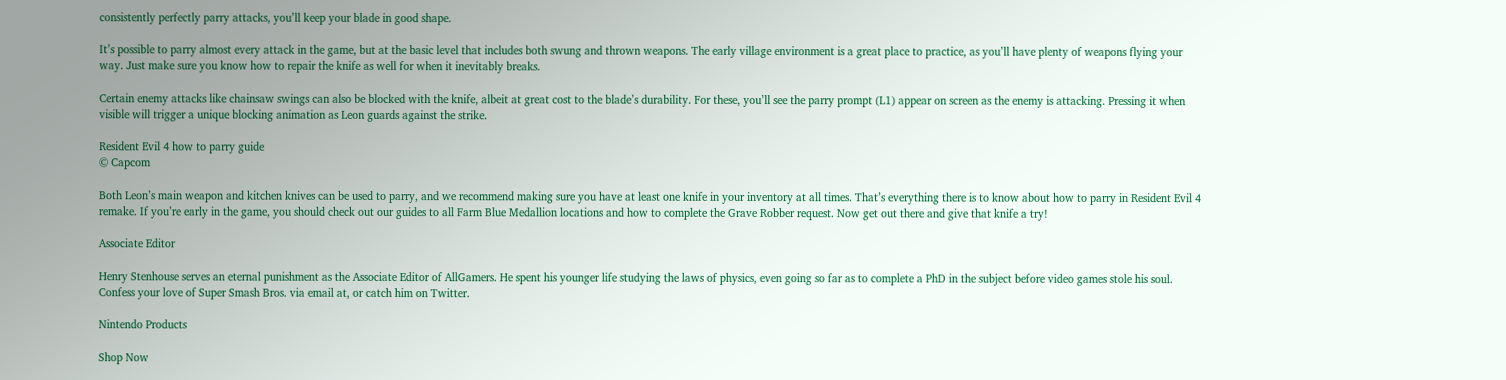consistently perfectly parry attacks, you’ll keep your blade in good shape.

It’s possible to parry almost every attack in the game, but at the basic level that includes both swung and thrown weapons. The early village environment is a great place to practice, as you’ll have plenty of weapons flying your way. Just make sure you know how to repair the knife as well for when it inevitably breaks.

Certain enemy attacks like chainsaw swings can also be blocked with the knife, albeit at great cost to the blade’s durability. For these, you’ll see the parry prompt (L1) appear on screen as the enemy is attacking. Pressing it when visible will trigger a unique blocking animation as Leon guards against the strike.

Resident Evil 4 how to parry guide
© Capcom

Both Leon’s main weapon and kitchen knives can be used to parry, and we recommend making sure you have at least one knife in your inventory at all times. That’s everything there is to know about how to parry in Resident Evil 4 remake. If you’re early in the game, you should check out our guides to all Farm Blue Medallion locations and how to complete the Grave Robber request. Now get out there and give that knife a try!

Associate Editor

Henry Stenhouse serves an eternal punishment as the Associate Editor of AllGamers. He spent his younger life studying the laws of physics, even going so far as to complete a PhD in the subject before video games stole his soul. Confess your love of Super Smash Bros. via email at, or catch him on Twitter.

Nintendo Products

Shop Now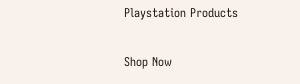Playstation Products

Shop Now